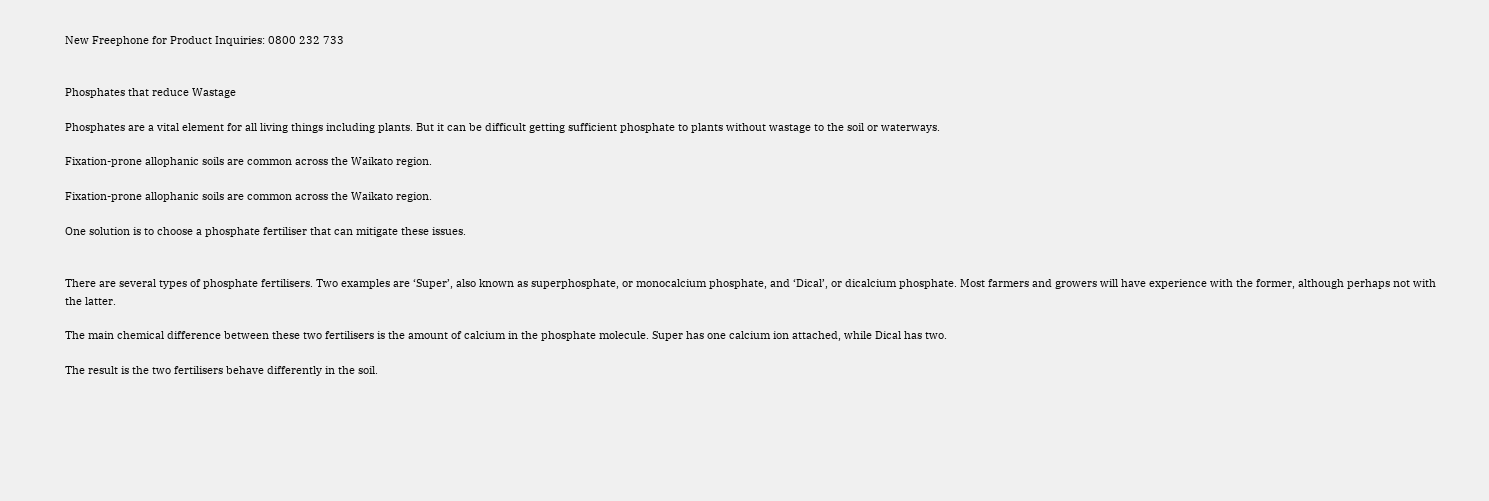New Freephone for Product Inquiries: 0800 232 733


Phosphates that reduce Wastage

Phosphates are a vital element for all living things including plants. But it can be difficult getting sufficient phosphate to plants without wastage to the soil or waterways.

Fixation-prone allophanic soils are common across the Waikato region.

Fixation-prone allophanic soils are common across the Waikato region.

One solution is to choose a phosphate fertiliser that can mitigate these issues.


There are several types of phosphate fertilisers. Two examples are ‘Super’, also known as superphosphate, or monocalcium phosphate, and ‘Dical’, or dicalcium phosphate. Most farmers and growers will have experience with the former, although perhaps not with the latter.

The main chemical difference between these two fertilisers is the amount of calcium in the phosphate molecule. Super has one calcium ion attached, while Dical has two.

The result is the two fertilisers behave differently in the soil.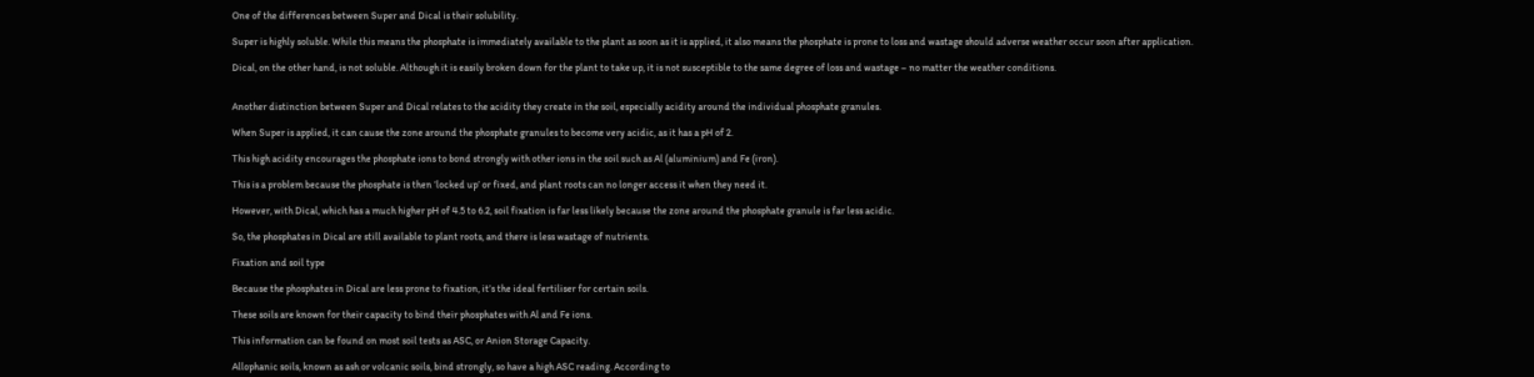One of the differences between Super and Dical is their solubility.

Super is highly soluble. While this means the phosphate is immediately available to the plant as soon as it is applied, it also means the phosphate is prone to loss and wastage should adverse weather occur soon after application.

Dical, on the other hand, is not soluble. Although it is easily broken down for the plant to take up, it is not susceptible to the same degree of loss and wastage – no matter the weather conditions.


Another distinction between Super and Dical relates to the acidity they create in the soil, especially acidity around the individual phosphate granules.

When Super is applied, it can cause the zone around the phosphate granules to become very acidic, as it has a pH of 2.

This high acidity encourages the phosphate ions to bond strongly with other ions in the soil such as Al (aluminium) and Fe (iron).

This is a problem because the phosphate is then ‘locked up’ or fixed, and plant roots can no longer access it when they need it.

However, with Dical, which has a much higher pH of 4.5 to 6.2, soil fixation is far less likely because the zone around the phosphate granule is far less acidic.

So, the phosphates in Dical are still available to plant roots, and there is less wastage of nutrients.

Fixation and soil type

Because the phosphates in Dical are less prone to fixation, it’s the ideal fertiliser for certain soils.

These soils are known for their capacity to bind their phosphates with Al and Fe ions.

This information can be found on most soil tests as ASC, or Anion Storage Capacity.

Allophanic soils, known as ash or volcanic soils, bind strongly, so have a high ASC reading. According to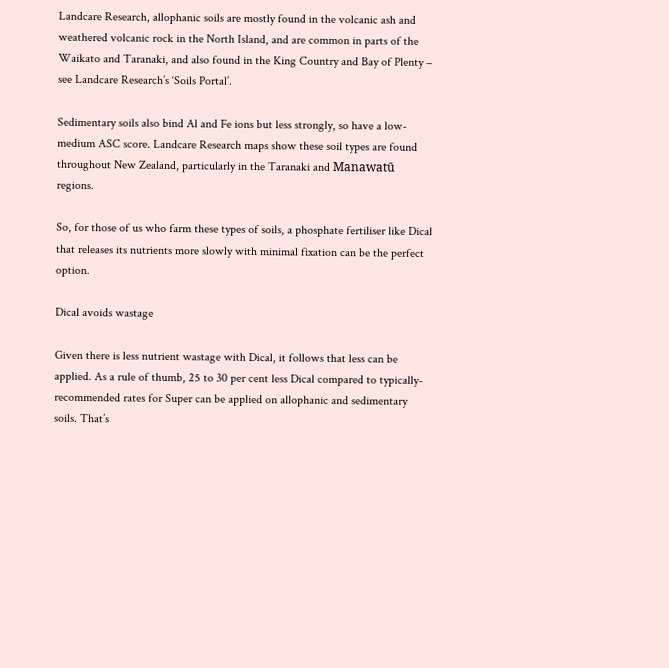Landcare Research, allophanic soils are mostly found in the volcanic ash and weathered volcanic rock in the North Island, and are common in parts of the Waikato and Taranaki, and also found in the King Country and Bay of Plenty – see Landcare Research’s ‘Soils Portal’.

Sedimentary soils also bind Al and Fe ions but less strongly, so have a low-medium ASC score. Landcare Research maps show these soil types are found throughout New Zealand, particularly in the Taranaki and Manawatū regions.

So, for those of us who farm these types of soils, a phosphate fertiliser like Dical that releases its nutrients more slowly with minimal fixation can be the perfect option.

Dical avoids wastage

Given there is less nutrient wastage with Dical, it follows that less can be applied. As a rule of thumb, 25 to 30 per cent less Dical compared to typically-recommended rates for Super can be applied on allophanic and sedimentary soils. That’s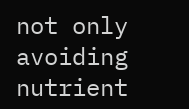not only avoiding nutrient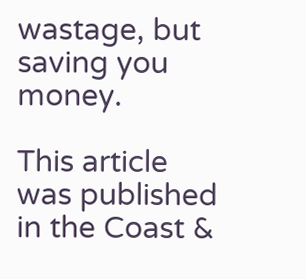wastage, but saving you money.

This article was published in the Coast &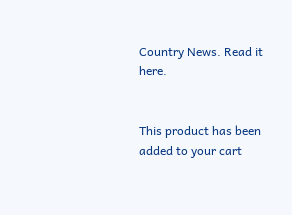Country News. Read it here.


This product has been added to your cart